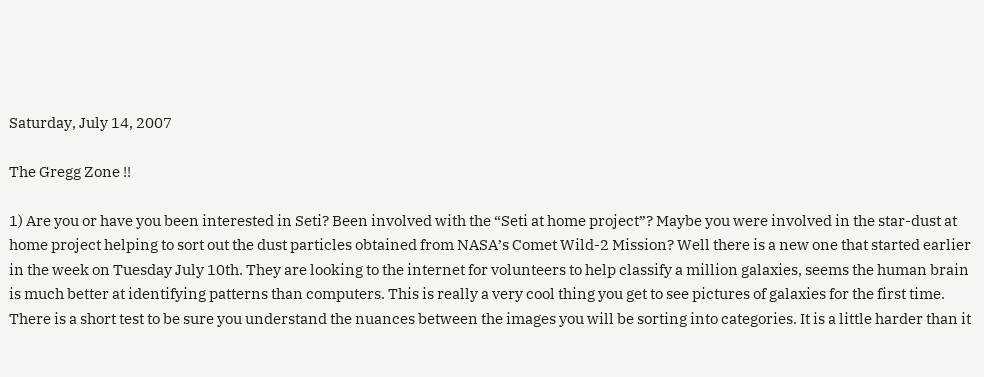Saturday, July 14, 2007

The Gregg Zone !!

1) Are you or have you been interested in Seti? Been involved with the “Seti at home project”? Maybe you were involved in the star-dust at home project helping to sort out the dust particles obtained from NASA’s Comet Wild-2 Mission? Well there is a new one that started earlier in the week on Tuesday July 10th. They are looking to the internet for volunteers to help classify a million galaxies, seems the human brain is much better at identifying patterns than computers. This is really a very cool thing you get to see pictures of galaxies for the first time. There is a short test to be sure you understand the nuances between the images you will be sorting into categories. It is a little harder than it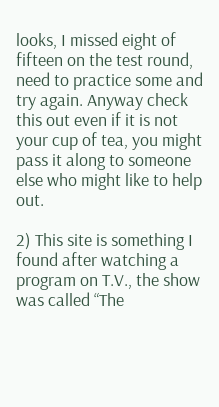looks, I missed eight of fifteen on the test round, need to practice some and try again. Anyway check this out even if it is not your cup of tea, you might pass it along to someone else who might like to help out.

2) This site is something I found after watching a program on T.V., the show was called “The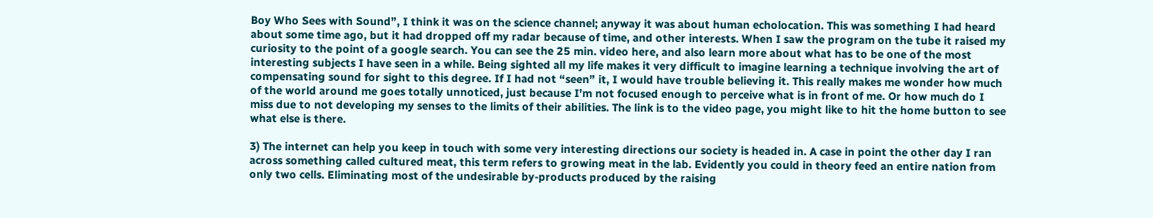Boy Who Sees with Sound”, I think it was on the science channel; anyway it was about human echolocation. This was something I had heard about some time ago, but it had dropped off my radar because of time, and other interests. When I saw the program on the tube it raised my curiosity to the point of a google search. You can see the 25 min. video here, and also learn more about what has to be one of the most interesting subjects I have seen in a while. Being sighted all my life makes it very difficult to imagine learning a technique involving the art of compensating sound for sight to this degree. If I had not “seen” it, I would have trouble believing it. This really makes me wonder how much of the world around me goes totally unnoticed, just because I’m not focused enough to perceive what is in front of me. Or how much do I miss due to not developing my senses to the limits of their abilities. The link is to the video page, you might like to hit the home button to see what else is there.

3) The internet can help you keep in touch with some very interesting directions our society is headed in. A case in point the other day I ran across something called cultured meat, this term refers to growing meat in the lab. Evidently you could in theory feed an entire nation from only two cells. Eliminating most of the undesirable by-products produced by the raising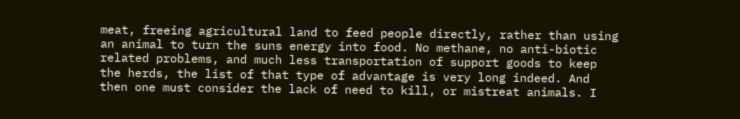meat, freeing agricultural land to feed people directly, rather than using an animal to turn the suns energy into food. No methane, no anti-biotic related problems, and much less transportation of support goods to keep the herds, the list of that type of advantage is very long indeed. And then one must consider the lack of need to kill, or mistreat animals. I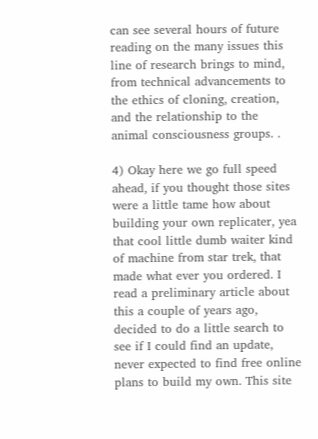can see several hours of future reading on the many issues this line of research brings to mind, from technical advancements to the ethics of cloning, creation, and the relationship to the animal consciousness groups. .

4) Okay here we go full speed ahead, if you thought those sites were a little tame how about building your own replicater, yea that cool little dumb waiter kind of machine from star trek, that made what ever you ordered. I read a preliminary article about this a couple of years ago, decided to do a little search to see if I could find an update, never expected to find free online plans to build my own. This site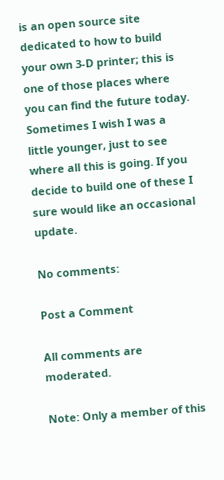is an open source site dedicated to how to build your own 3-D printer; this is one of those places where you can find the future today. Sometimes I wish I was a little younger, just to see where all this is going. If you decide to build one of these I sure would like an occasional update.

No comments:

Post a Comment

All comments are moderated.

Note: Only a member of this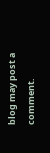blog may post a comment.